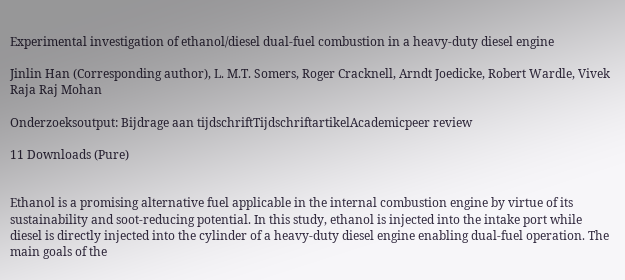Experimental investigation of ethanol/diesel dual-fuel combustion in a heavy-duty diesel engine

Jinlin Han (Corresponding author), L. M.T. Somers, Roger Cracknell, Arndt Joedicke, Robert Wardle, Vivek Raja Raj Mohan

Onderzoeksoutput: Bijdrage aan tijdschriftTijdschriftartikelAcademicpeer review

11 Downloads (Pure)


Ethanol is a promising alternative fuel applicable in the internal combustion engine by virtue of its sustainability and soot-reducing potential. In this study, ethanol is injected into the intake port while diesel is directly injected into the cylinder of a heavy-duty diesel engine enabling dual-fuel operation. The main goals of the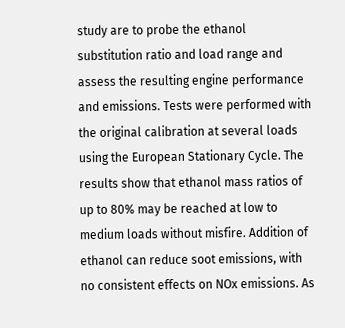study are to probe the ethanol substitution ratio and load range and assess the resulting engine performance and emissions. Tests were performed with the original calibration at several loads using the European Stationary Cycle. The results show that ethanol mass ratios of up to 80% may be reached at low to medium loads without misfire. Addition of ethanol can reduce soot emissions, with no consistent effects on NOx emissions. As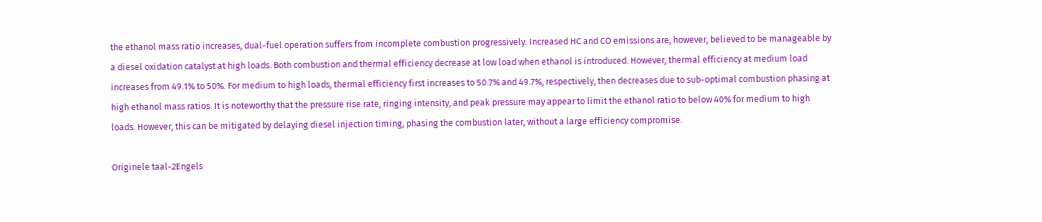the ethanol mass ratio increases, dual-fuel operation suffers from incomplete combustion progressively. Increased HC and CO emissions are, however, believed to be manageable by a diesel oxidation catalyst at high loads. Both combustion and thermal efficiency decrease at low load when ethanol is introduced. However, thermal efficiency at medium load increases from 49.1% to 50%. For medium to high loads, thermal efficiency first increases to 50.7% and 49.7%, respectively, then decreases due to sub-optimal combustion phasing at high ethanol mass ratios. It is noteworthy that the pressure rise rate, ringing intensity, and peak pressure may appear to limit the ethanol ratio to below 40% for medium to high loads. However, this can be mitigated by delaying diesel injection timing, phasing the combustion later, without a large efficiency compromise.

Originele taal-2Engels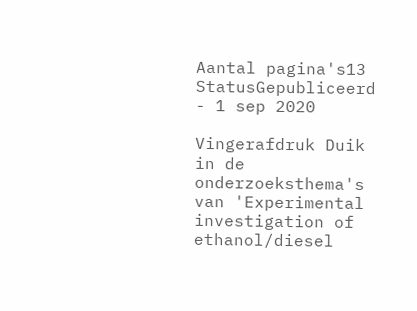Aantal pagina's13
StatusGepubliceerd - 1 sep 2020

Vingerafdruk Duik in de onderzoeksthema's van 'Experimental investigation of ethanol/diesel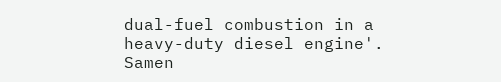dual-fuel combustion in a heavy-duty diesel engine'. Samen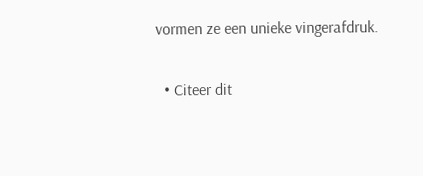vormen ze een unieke vingerafdruk.

  • Citeer dit